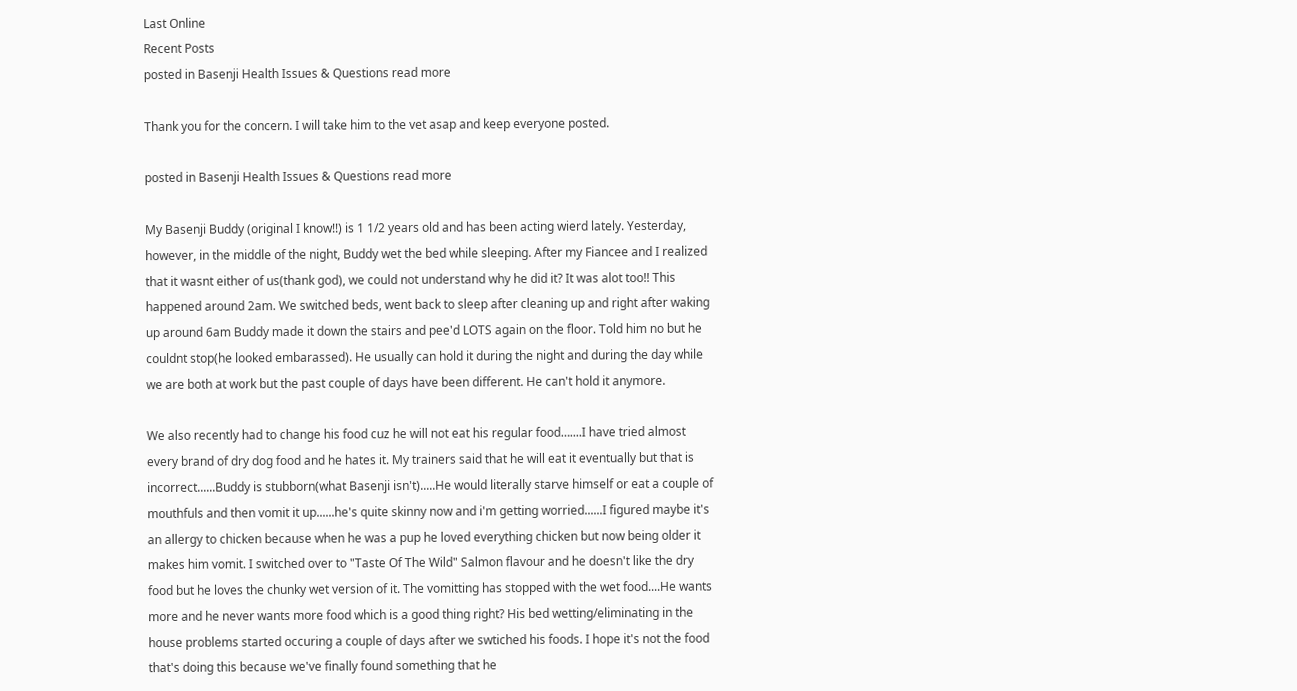Last Online
Recent Posts
posted in Basenji Health Issues & Questions read more

Thank you for the concern. I will take him to the vet asap and keep everyone posted.

posted in Basenji Health Issues & Questions read more

My Basenji Buddy (original I know!!) is 1 1/2 years old and has been acting wierd lately. Yesterday, however, in the middle of the night, Buddy wet the bed while sleeping. After my Fiancee and I realized that it wasnt either of us(thank god), we could not understand why he did it? It was alot too!! This happened around 2am. We switched beds, went back to sleep after cleaning up and right after waking up around 6am Buddy made it down the stairs and pee'd LOTS again on the floor. Told him no but he couldnt stop(he looked embarassed). He usually can hold it during the night and during the day while we are both at work but the past couple of days have been different. He can't hold it anymore.

We also recently had to change his food cuz he will not eat his regular food…....I have tried almost every brand of dry dog food and he hates it. My trainers said that he will eat it eventually but that is incorrect......Buddy is stubborn(what Basenji isn't).....He would literally starve himself or eat a couple of mouthfuls and then vomit it up......he's quite skinny now and i'm getting worried......I figured maybe it's an allergy to chicken because when he was a pup he loved everything chicken but now being older it makes him vomit. I switched over to "Taste Of The Wild" Salmon flavour and he doesn't like the dry food but he loves the chunky wet version of it. The vomitting has stopped with the wet food....He wants more and he never wants more food which is a good thing right? His bed wetting/eliminating in the house problems started occuring a couple of days after we swtiched his foods. I hope it's not the food that's doing this because we've finally found something that he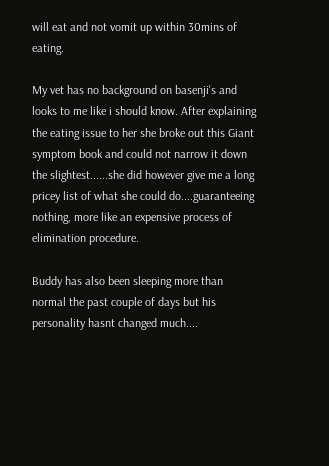will eat and not vomit up within 30mins of eating.

My vet has no background on basenji's and looks to me like i should know. After explaining the eating issue to her she broke out this Giant symptom book and could not narrow it down the slightest......she did however give me a long pricey list of what she could do....guaranteeing nothing, more like an expensive process of elimination procedure.

Buddy has also been sleeping more than normal the past couple of days but his personality hasnt changed much....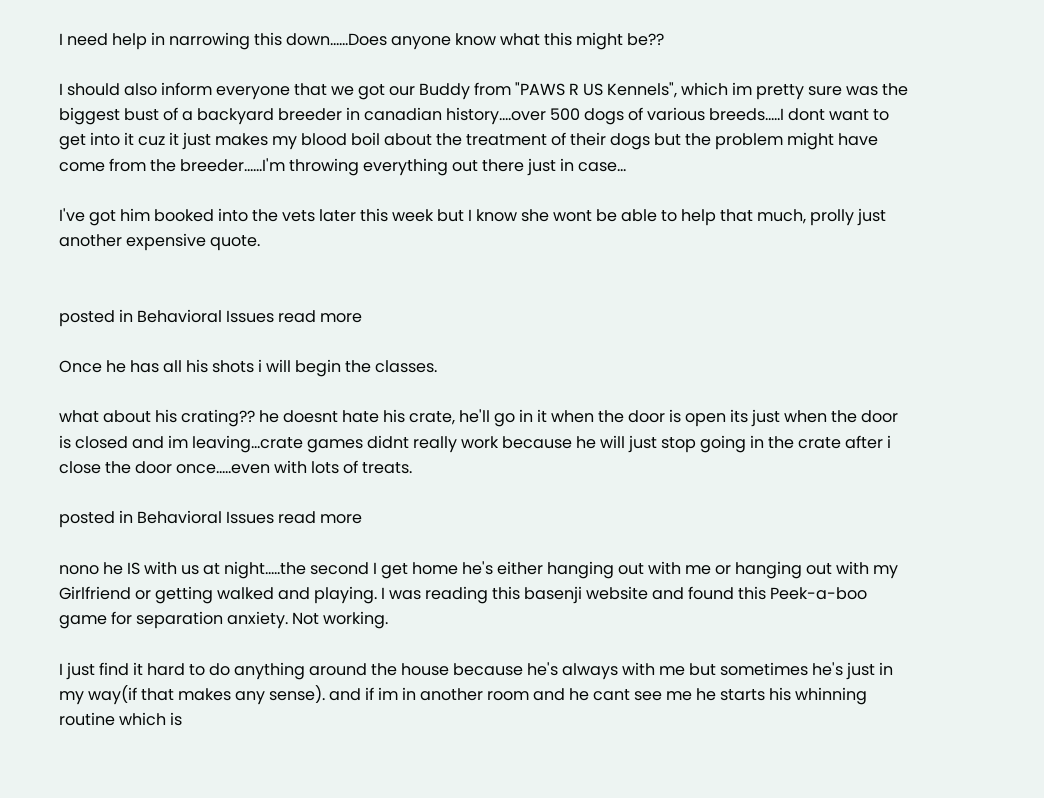I need help in narrowing this down......Does anyone know what this might be??

I should also inform everyone that we got our Buddy from "PAWS R US Kennels", which im pretty sure was the biggest bust of a backyard breeder in canadian history....over 500 dogs of various breeds.....I dont want to get into it cuz it just makes my blood boil about the treatment of their dogs but the problem might have come from the breeder......I'm throwing everything out there just in case...

I've got him booked into the vets later this week but I know she wont be able to help that much, prolly just another expensive quote.


posted in Behavioral Issues read more

Once he has all his shots i will begin the classes.

what about his crating?? he doesnt hate his crate, he'll go in it when the door is open its just when the door is closed and im leaving…crate games didnt really work because he will just stop going in the crate after i close the door once.....even with lots of treats.

posted in Behavioral Issues read more

nono he IS with us at night…..the second I get home he's either hanging out with me or hanging out with my Girlfriend or getting walked and playing. I was reading this basenji website and found this Peek-a-boo game for separation anxiety. Not working.

I just find it hard to do anything around the house because he's always with me but sometimes he's just in my way(if that makes any sense). and if im in another room and he cant see me he starts his whinning routine which is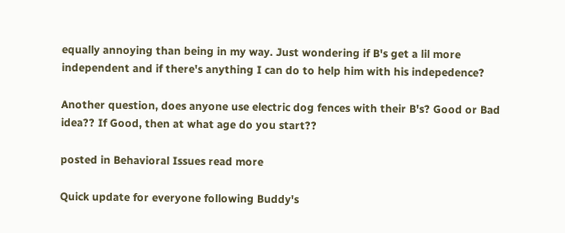equally annoying than being in my way. Just wondering if B's get a lil more independent and if there's anything I can do to help him with his indepedence?

Another question, does anyone use electric dog fences with their B's? Good or Bad idea?? If Good, then at what age do you start??

posted in Behavioral Issues read more

Quick update for everyone following Buddy's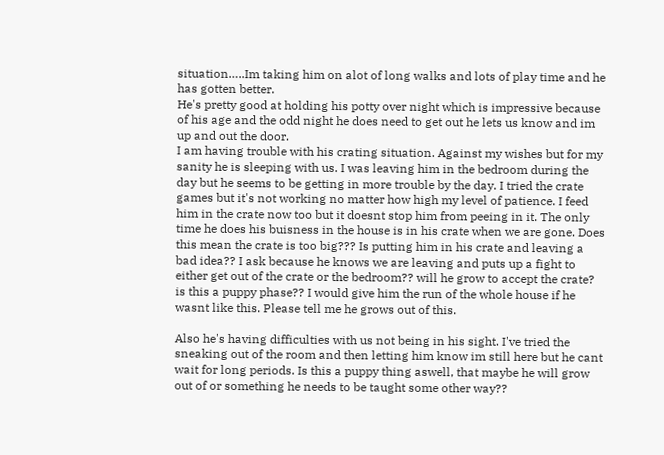situation…..Im taking him on alot of long walks and lots of play time and he has gotten better.
He's pretty good at holding his potty over night which is impressive because of his age and the odd night he does need to get out he lets us know and im up and out the door.
I am having trouble with his crating situation. Against my wishes but for my sanity he is sleeping with us. I was leaving him in the bedroom during the day but he seems to be getting in more trouble by the day. I tried the crate games but it's not working no matter how high my level of patience. I feed him in the crate now too but it doesnt stop him from peeing in it. The only time he does his buisness in the house is in his crate when we are gone. Does this mean the crate is too big??? Is putting him in his crate and leaving a bad idea?? I ask because he knows we are leaving and puts up a fight to either get out of the crate or the bedroom?? will he grow to accept the crate? is this a puppy phase?? I would give him the run of the whole house if he wasnt like this. Please tell me he grows out of this.

Also he's having difficulties with us not being in his sight. I've tried the sneaking out of the room and then letting him know im still here but he cant wait for long periods. Is this a puppy thing aswell, that maybe he will grow out of or something he needs to be taught some other way??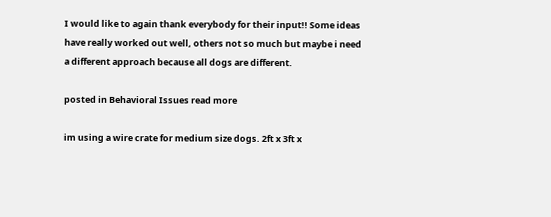I would like to again thank everybody for their input!! Some ideas have really worked out well, others not so much but maybe i need a different approach because all dogs are different.

posted in Behavioral Issues read more

im using a wire crate for medium size dogs. 2ft x 3ft x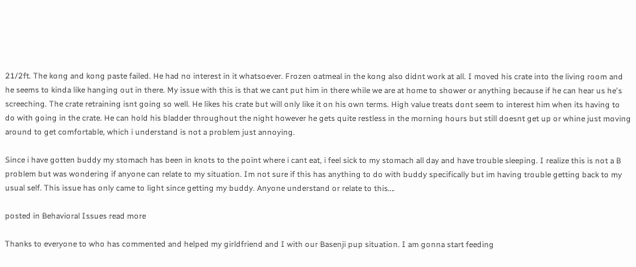21/2ft. The kong and kong paste failed. He had no interest in it whatsoever. Frozen oatmeal in the kong also didnt work at all. I moved his crate into the living room and he seems to kinda like hanging out in there. My issue with this is that we cant put him in there while we are at home to shower or anything because if he can hear us he's screeching. The crate retraining isnt going so well. He likes his crate but will only like it on his own terms. High value treats dont seem to interest him when its having to do with going in the crate. He can hold his bladder throughout the night however he gets quite restless in the morning hours but still doesnt get up or whine just moving around to get comfortable, which i understand is not a problem just annoying.

Since i have gotten buddy my stomach has been in knots to the point where i cant eat, i feel sick to my stomach all day and have trouble sleeping. I realize this is not a B problem but was wondering if anyone can relate to my situation. Im not sure if this has anything to do with buddy specifically but im having trouble getting back to my usual self. This issue has only came to light since getting my buddy. Anyone understand or relate to this….

posted in Behavioral Issues read more

Thanks to everyone to who has commented and helped my girldfriend and I with our Basenji pup situation. I am gonna start feeding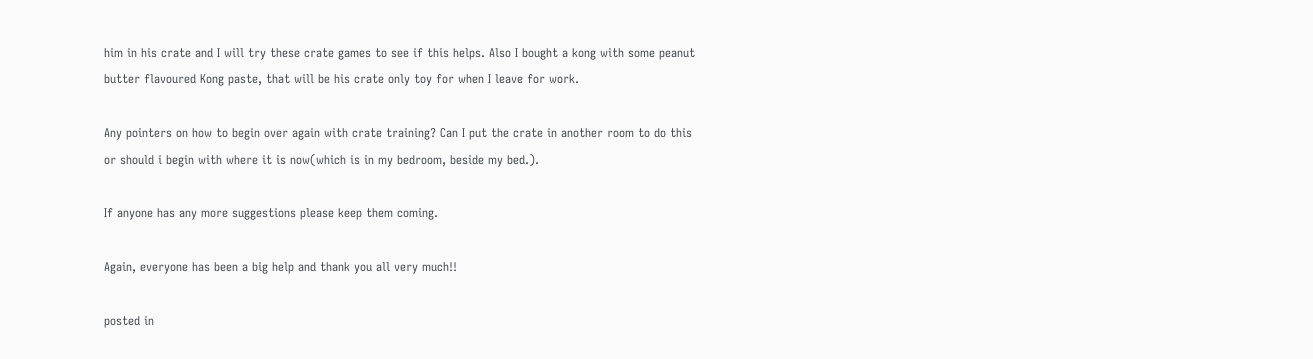him in his crate and I will try these crate games to see if this helps. Also I bought a kong with some peanut butter flavoured Kong paste, that will be his crate only toy for when I leave for work.

Any pointers on how to begin over again with crate training? Can I put the crate in another room to do this or should i begin with where it is now(which is in my bedroom, beside my bed.).

If anyone has any more suggestions please keep them coming.

Again, everyone has been a big help and thank you all very much!!

posted in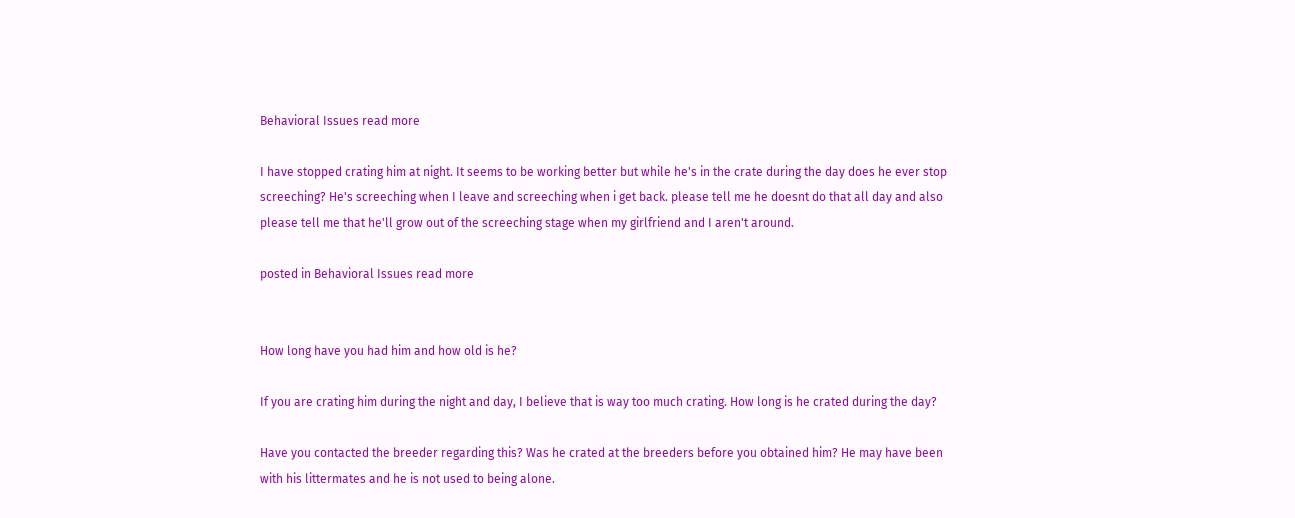Behavioral Issues read more

I have stopped crating him at night. It seems to be working better but while he's in the crate during the day does he ever stop screeching? He's screeching when I leave and screeching when i get back. please tell me he doesnt do that all day and also please tell me that he'll grow out of the screeching stage when my girlfriend and I aren't around.

posted in Behavioral Issues read more


How long have you had him and how old is he?

If you are crating him during the night and day, I believe that is way too much crating. How long is he crated during the day?

Have you contacted the breeder regarding this? Was he crated at the breeders before you obtained him? He may have been with his littermates and he is not used to being alone.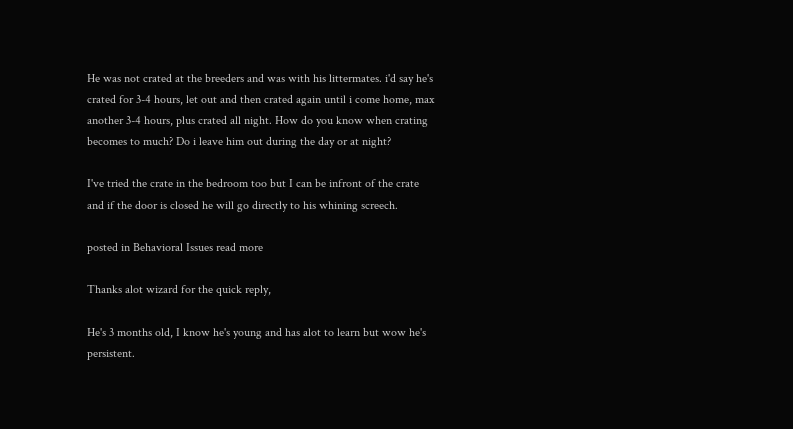He was not crated at the breeders and was with his littermates. i'd say he's crated for 3-4 hours, let out and then crated again until i come home, max another 3-4 hours, plus crated all night. How do you know when crating becomes to much? Do i leave him out during the day or at night?

I've tried the crate in the bedroom too but I can be infront of the crate and if the door is closed he will go directly to his whining screech.

posted in Behavioral Issues read more

Thanks alot wizard for the quick reply,

He's 3 months old, I know he's young and has alot to learn but wow he's persistent.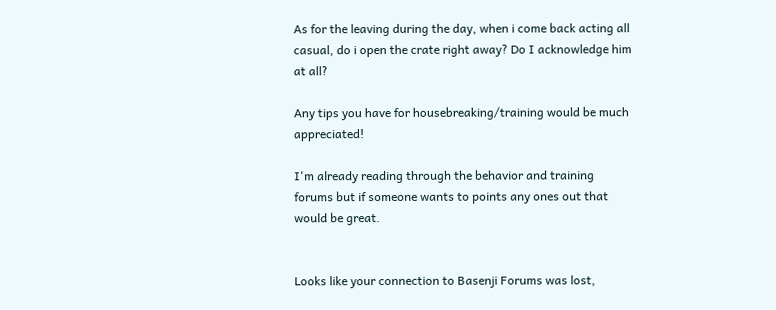As for the leaving during the day, when i come back acting all casual, do i open the crate right away? Do I acknowledge him at all?

Any tips you have for housebreaking/training would be much appreciated!

I'm already reading through the behavior and training forums but if someone wants to points any ones out that would be great.


Looks like your connection to Basenji Forums was lost,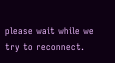please wait while we try to reconnect.